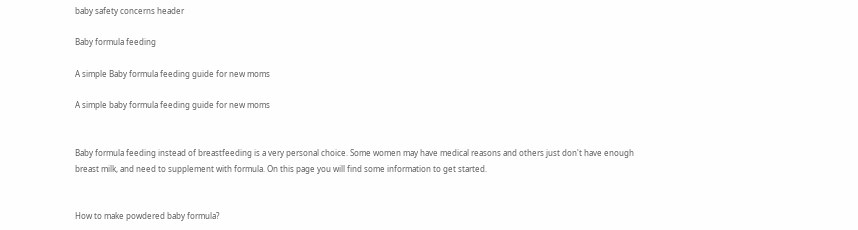baby safety concerns header

Baby formula feeding

A simple Baby formula feeding guide for new moms

A simple baby formula feeding guide for new moms


Baby formula feeding instead of breastfeeding is a very personal choice. Some women may have medical reasons and others just don't have enough breast milk, and need to supplement with formula. On this page you will find some information to get started.


How to make powdered baby formula?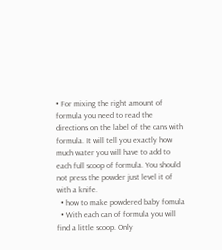• For mixing the right amount of formula you need to read the directions on the label of the cans with formula. It will tell you exactly how much water you will have to add to each full scoop of formula. You should not press the powder just level it of with a knife.
  • how to make powdered baby fomula
  • With each can of formula you will find a little scoop. Only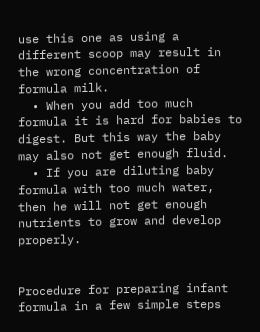use this one as using a different scoop may result in the wrong concentration of formula milk.
  • When you add too much formula it is hard for babies to digest. But this way the baby may also not get enough fluid.
  • If you are diluting baby formula with too much water, then he will not get enough nutrients to grow and develop properly.


Procedure for preparing infant formula in a few simple steps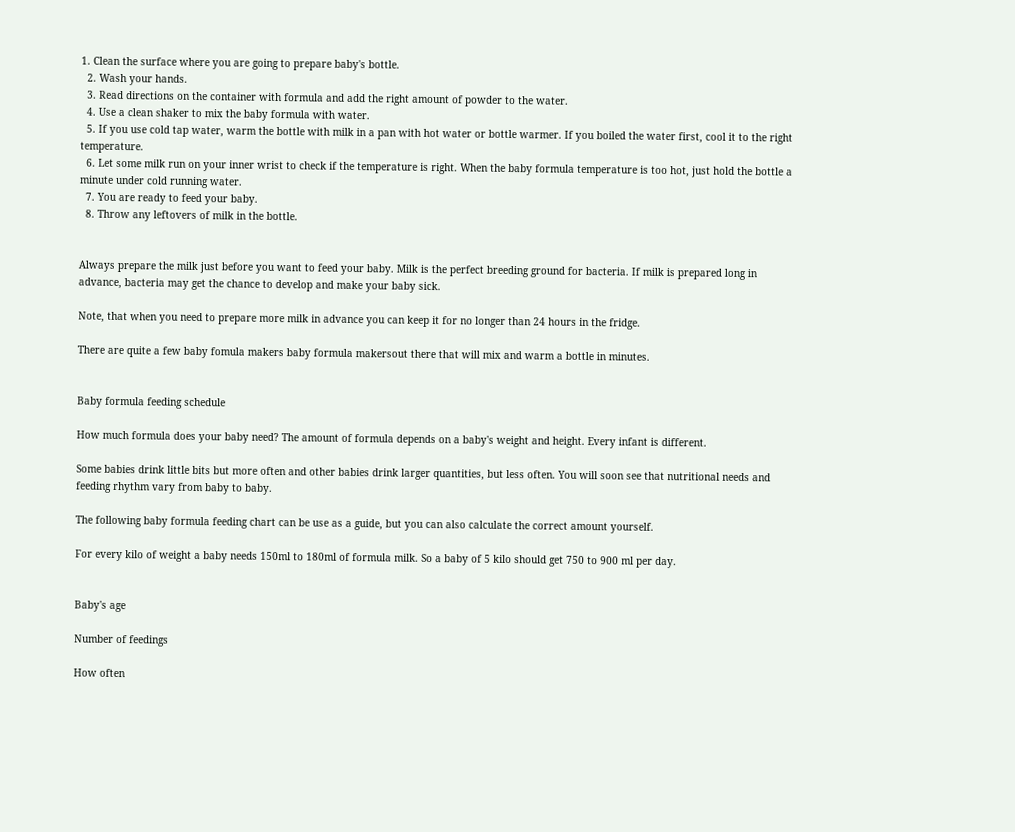1. Clean the surface where you are going to prepare baby's bottle.
  2. Wash your hands.
  3. Read directions on the container with formula and add the right amount of powder to the water.
  4. Use a clean shaker to mix the baby formula with water.
  5. If you use cold tap water, warm the bottle with milk in a pan with hot water or bottle warmer. If you boiled the water first, cool it to the right temperature.
  6. Let some milk run on your inner wrist to check if the temperature is right. When the baby formula temperature is too hot, just hold the bottle a minute under cold running water.
  7. You are ready to feed your baby.
  8. Throw any leftovers of milk in the bottle.


Always prepare the milk just before you want to feed your baby. Milk is the perfect breeding ground for bacteria. If milk is prepared long in advance, bacteria may get the chance to develop and make your baby sick.

Note, that when you need to prepare more milk in advance you can keep it for no longer than 24 hours in the fridge.

There are quite a few baby fomula makers baby formula makersout there that will mix and warm a bottle in minutes.


Baby formula feeding schedule

How much formula does your baby need? The amount of formula depends on a baby's weight and height. Every infant is different.

Some babies drink little bits but more often and other babies drink larger quantities, but less often. You will soon see that nutritional needs and feeding rhythm vary from baby to baby.

The following baby formula feeding chart can be use as a guide, but you can also calculate the correct amount yourself.

For every kilo of weight a baby needs 150ml to 180ml of formula milk. So a baby of 5 kilo should get 750 to 900 ml per day.


Baby's age

Number of feedings

How often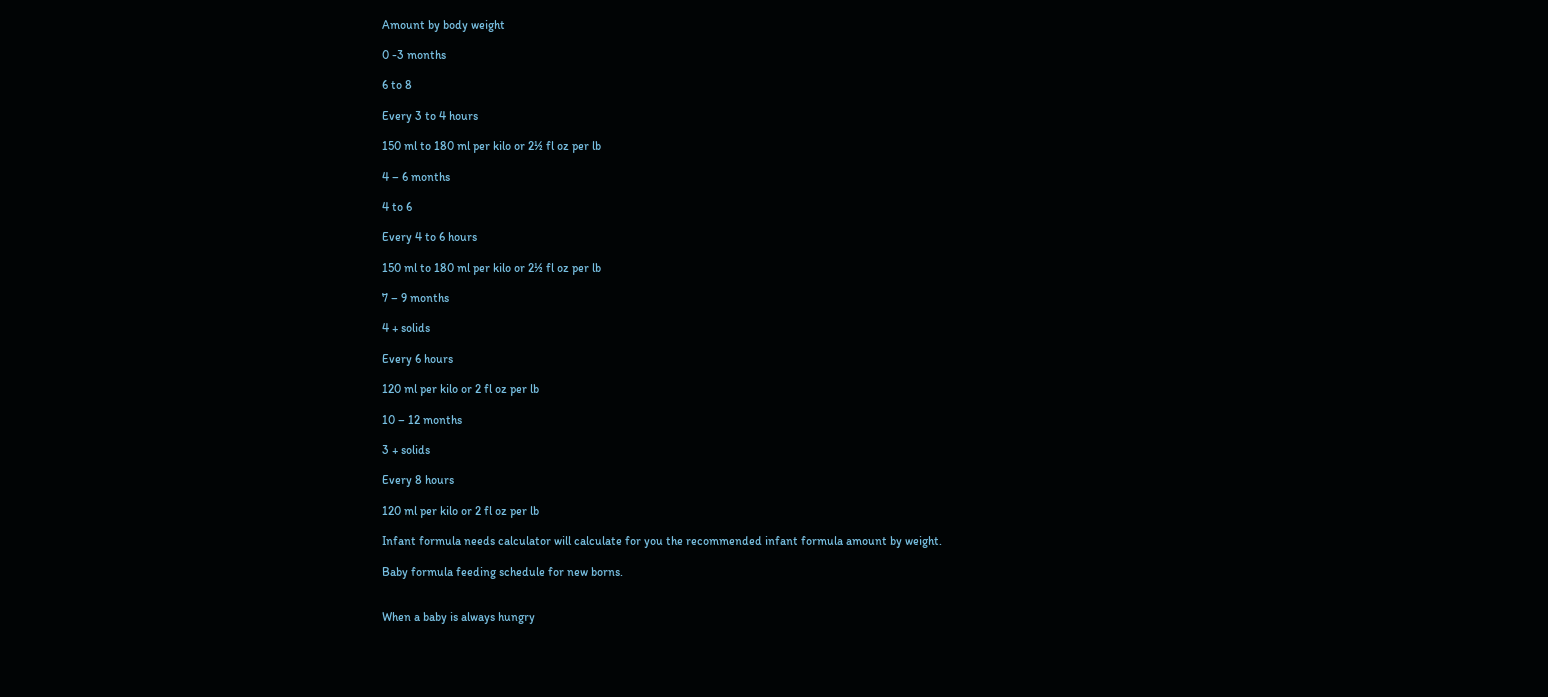Amount by body weight

0 -3 months

6 to 8

Every 3 to 4 hours

150 ml to 180 ml per kilo or 2½ fl oz per lb

4 – 6 months

4 to 6

Every 4 to 6 hours

150 ml to 180 ml per kilo or 2½ fl oz per lb

7 – 9 months

4 + solids

Every 6 hours

120 ml per kilo or 2 fl oz per lb

10 – 12 months

3 + solids

Every 8 hours

120 ml per kilo or 2 fl oz per lb

Infant formula needs calculator will calculate for you the recommended infant formula amount by weight.

Baby formula feeding schedule for new borns.


When a baby is always hungry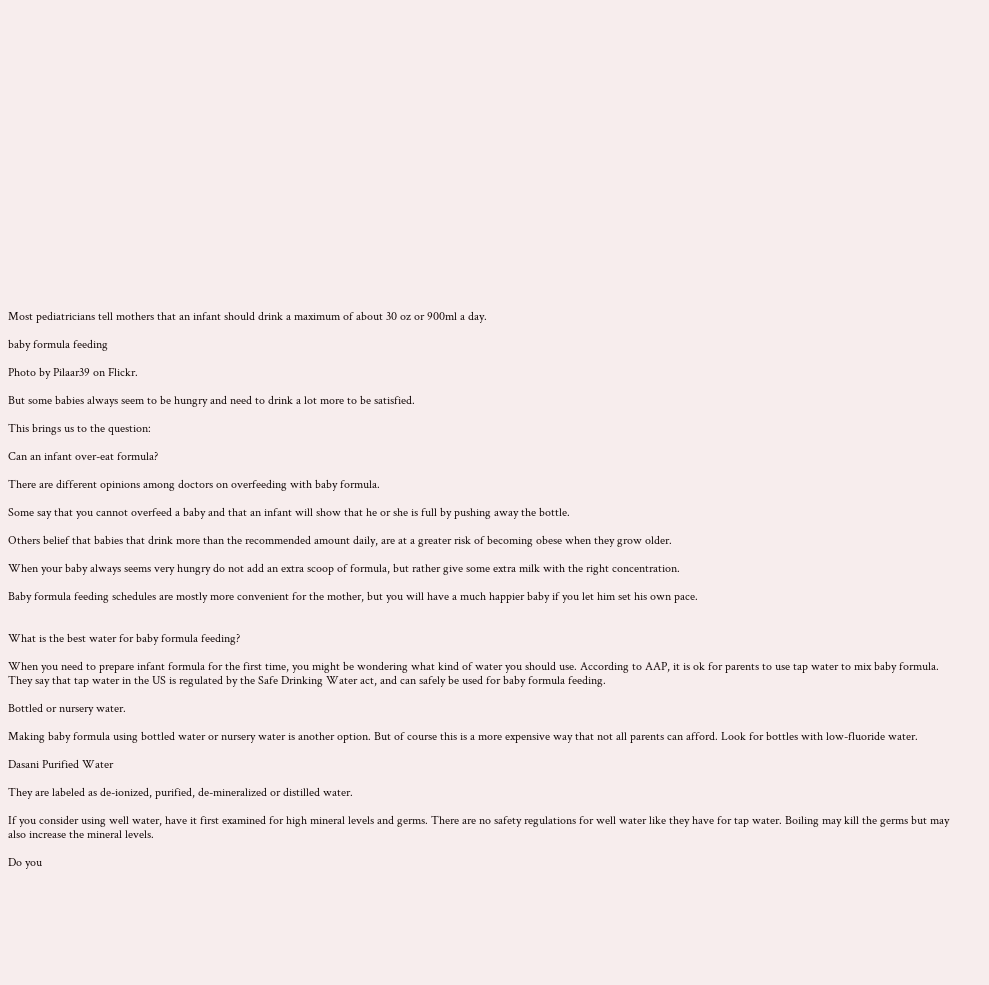Most pediatricians tell mothers that an infant should drink a maximum of about 30 oz or 900ml a day.

baby formula feeding

Photo by Pilaar39 on Flickr.

But some babies always seem to be hungry and need to drink a lot more to be satisfied.

This brings us to the question:

Can an infant over-eat formula?

There are different opinions among doctors on overfeeding with baby formula.

Some say that you cannot overfeed a baby and that an infant will show that he or she is full by pushing away the bottle.

Others belief that babies that drink more than the recommended amount daily, are at a greater risk of becoming obese when they grow older.

When your baby always seems very hungry do not add an extra scoop of formula, but rather give some extra milk with the right concentration.

Baby formula feeding schedules are mostly more convenient for the mother, but you will have a much happier baby if you let him set his own pace.


What is the best water for baby formula feeding?

When you need to prepare infant formula for the first time, you might be wondering what kind of water you should use. According to AAP, it is ok for parents to use tap water to mix baby formula. They say that tap water in the US is regulated by the Safe Drinking Water act, and can safely be used for baby formula feeding.

Bottled or nursery water.

Making baby formula using bottled water or nursery water is another option. But of course this is a more expensive way that not all parents can afford. Look for bottles with low-fluoride water.

Dasani Purified Water

They are labeled as de-ionized, purified, de-mineralized or distilled water.

If you consider using well water, have it first examined for high mineral levels and germs. There are no safety regulations for well water like they have for tap water. Boiling may kill the germs but may also increase the mineral levels.

Do you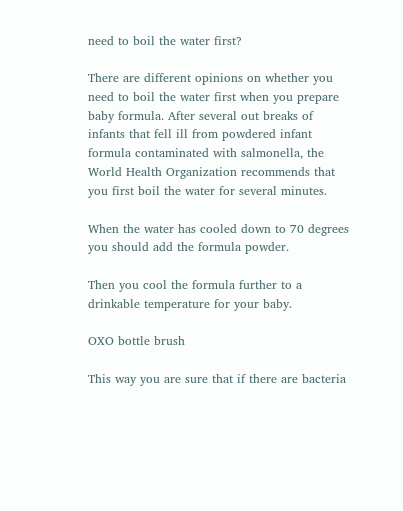need to boil the water first?

There are different opinions on whether you need to boil the water first when you prepare baby formula. After several out breaks of infants that fell ill from powdered infant formula contaminated with salmonella, the World Health Organization recommends that you first boil the water for several minutes.

When the water has cooled down to 70 degrees you should add the formula powder.

Then you cool the formula further to a drinkable temperature for your baby.

OXO bottle brush

This way you are sure that if there are bacteria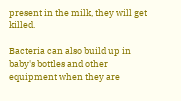present in the milk, they will get killed.

Bacteria can also build up in baby's bottles and other equipment when they are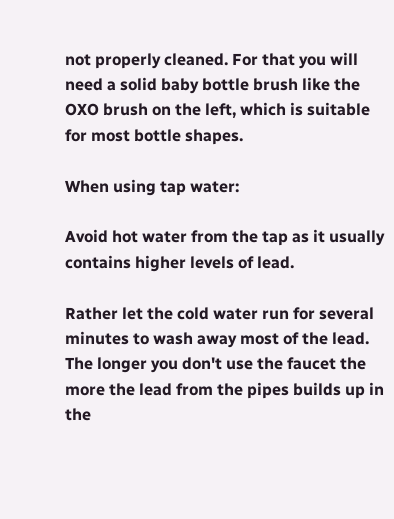not properly cleaned. For that you will need a solid baby bottle brush like the OXO brush on the left, which is suitable for most bottle shapes.

When using tap water:

Avoid hot water from the tap as it usually contains higher levels of lead.

Rather let the cold water run for several minutes to wash away most of the lead. The longer you don't use the faucet the more the lead from the pipes builds up in the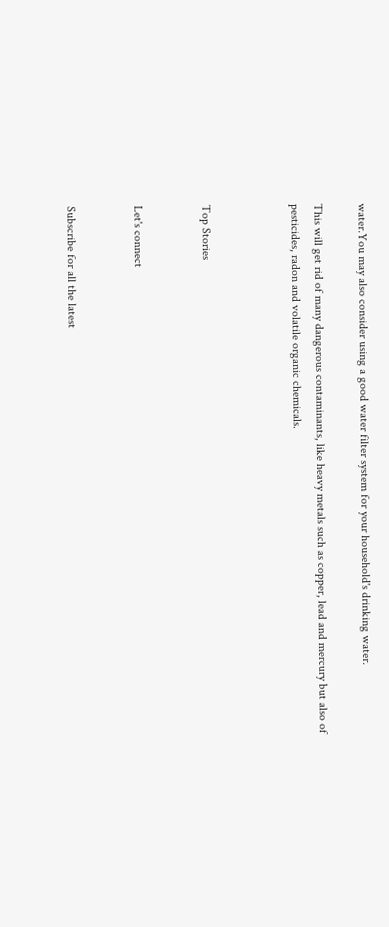water.You may also consider using a good water filter system for your household's drinking water.

This will get rid of many dangerous contaminants, like heavy metals such as copper, lead and mercury but also of pesticides, radon and volatile organic chemicals.



Top Stories


Let's connect


Subscribe for all the latest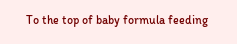To the top of baby formula feeding